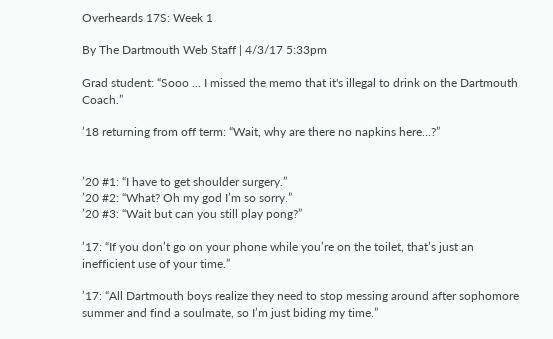Overheards 17S: Week 1

By The Dartmouth Web Staff | 4/3/17 5:33pm

Grad student: “Sooo ... I missed the memo that it's illegal to drink on the Dartmouth Coach.”

’18 returning from off term: “Wait, why are there no napkins here…?”


’20 #1: “I have to get shoulder surgery.”
’20 #2: “What? Oh my god I’m so sorry.”
’20 #3: “Wait but can you still play pong?”

’17: “If you don’t go on your phone while you’re on the toilet, that’s just an inefficient use of your time.”

’17: “All Dartmouth boys realize they need to stop messing around after sophomore summer and find a soulmate, so I’m just biding my time.”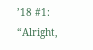’18 #1: “Alright,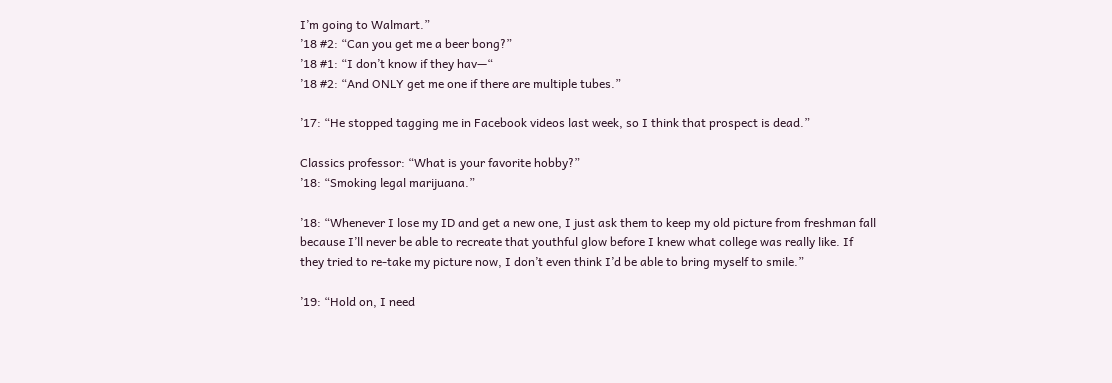I’m going to Walmart.”
’18 #2: “Can you get me a beer bong?”
’18 #1: “I don’t know if they hav—“
’18 #2: “And ONLY get me one if there are multiple tubes.”

’17: “He stopped tagging me in Facebook videos last week, so I think that prospect is dead.”

Classics professor: “What is your favorite hobby?”
’18: “Smoking legal marijuana.”

’18: “Whenever I lose my ID and get a new one, I just ask them to keep my old picture from freshman fall because I’ll never be able to recreate that youthful glow before I knew what college was really like. If they tried to re-take my picture now, I don’t even think I’d be able to bring myself to smile.”

’19: “Hold on, I need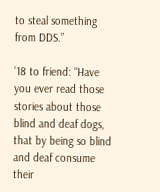to steal something from DDS.”

’18 to friend: “Have you ever read those stories about those blind and deaf dogs, that by being so blind and deaf consume their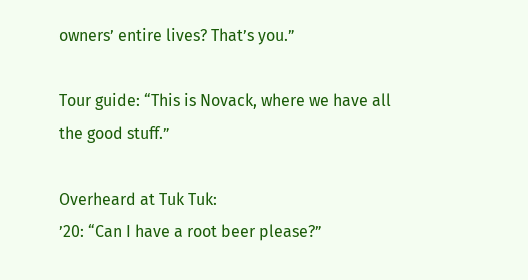owners’ entire lives? That’s you.”

Tour guide: “This is Novack, where we have all the good stuff.”

Overheard at Tuk Tuk:
’20: “Can I have a root beer please?”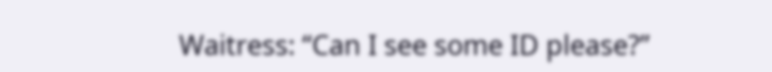Waitress: “Can I see some ID please?”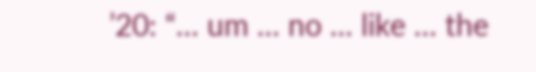’20: “… um … no … like … the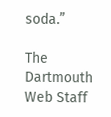soda.”

The Dartmouth Web Staff